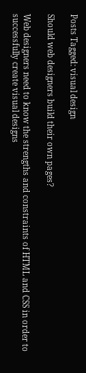Posts Tagged: visual design

Should web designers build their own pages?

Web designers need to know the strengths and constraints of HTML and CSS in order to successfully create visual designs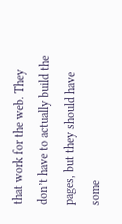that work for the web. They don’t have to actually build the pages, but they should have some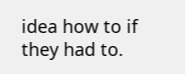idea how to if they had to.